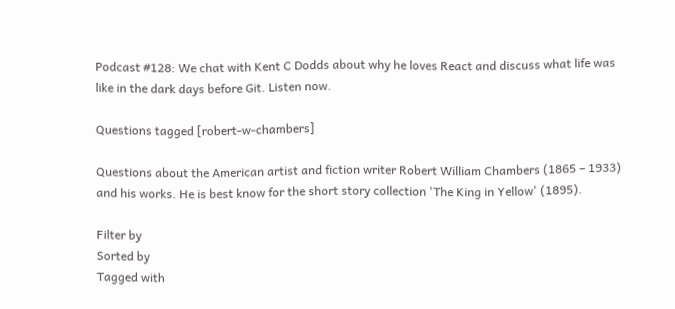Podcast #128: We chat with Kent C Dodds about why he loves React and discuss what life was like in the dark days before Git. Listen now.

Questions tagged [robert-w-chambers]

Questions about the American artist and fiction writer Robert William Chambers (1865 – 1933) and his works. He is best know for the short story collection 'The King in Yellow' (1895).

Filter by
Sorted by
Tagged with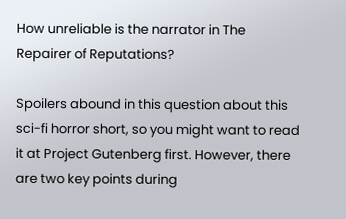How unreliable is the narrator in The Repairer of Reputations?

Spoilers abound in this question about this sci-fi horror short, so you might want to read it at Project Gutenberg first. However, there are two key points during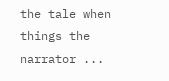the tale when things the narrator ...